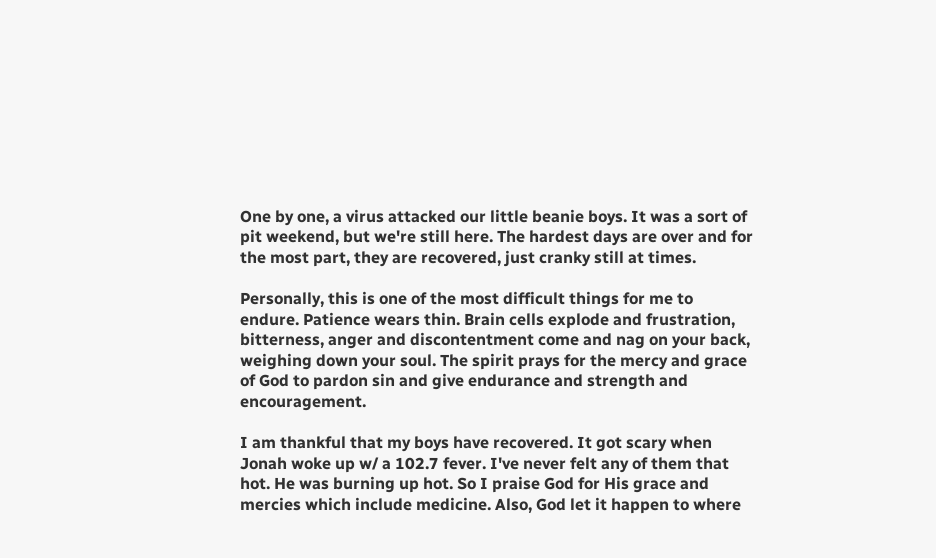One by one, a virus attacked our little beanie boys. It was a sort of pit weekend, but we're still here. The hardest days are over and for the most part, they are recovered, just cranky still at times.

Personally, this is one of the most difficult things for me to endure. Patience wears thin. Brain cells explode and frustration, bitterness, anger and discontentment come and nag on your back, weighing down your soul. The spirit prays for the mercy and grace of God to pardon sin and give endurance and strength and encouragement.

I am thankful that my boys have recovered. It got scary when Jonah woke up w/ a 102.7 fever. I've never felt any of them that hot. He was burning up hot. So I praise God for His grace and mercies which include medicine. Also, God let it happen to where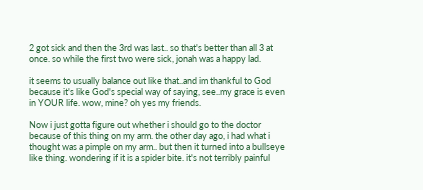2 got sick and then the 3rd was last.. so that's better than all 3 at once. so while the first two were sick, jonah was a happy lad.

it seems to usually balance out like that..and im thankful to God because it's like God's special way of saying, see..my grace is even in YOUR life. wow, mine? oh yes my friends.

Now i just gotta figure out whether i should go to the doctor because of this thing on my arm. the other day ago, i had what i thought was a pimple on my arm.. but then it turned into a bullseye like thing. wondering if it is a spider bite. it's not terribly painful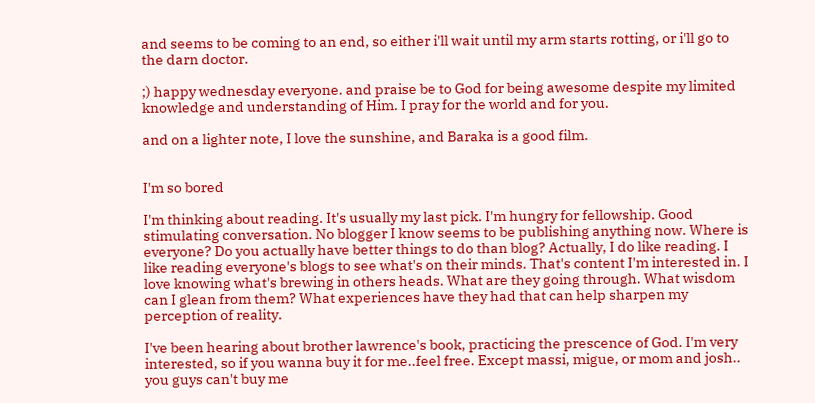and seems to be coming to an end, so either i'll wait until my arm starts rotting, or i'll go to the darn doctor.

;) happy wednesday everyone. and praise be to God for being awesome despite my limited knowledge and understanding of Him. I pray for the world and for you.

and on a lighter note, I love the sunshine, and Baraka is a good film.


I'm so bored

I'm thinking about reading. It's usually my last pick. I'm hungry for fellowship. Good stimulating conversation. No blogger I know seems to be publishing anything now. Where is everyone? Do you actually have better things to do than blog? Actually, I do like reading. I like reading everyone's blogs to see what's on their minds. That's content I'm interested in. I love knowing what's brewing in others heads. What are they going through. What wisdom can I glean from them? What experiences have they had that can help sharpen my perception of reality.

I've been hearing about brother lawrence's book, practicing the prescence of God. I'm very interested, so if you wanna buy it for me..feel free. Except massi, migue, or mom and josh.. you guys can't buy me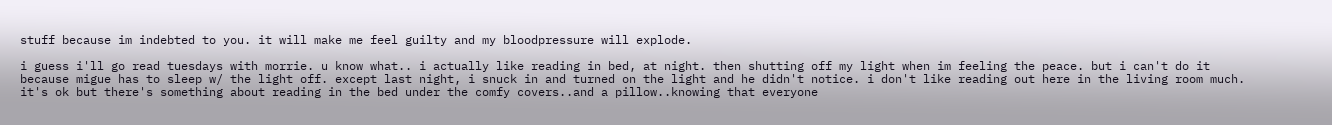stuff because im indebted to you. it will make me feel guilty and my bloodpressure will explode.

i guess i'll go read tuesdays with morrie. u know what.. i actually like reading in bed, at night. then shutting off my light when im feeling the peace. but i can't do it because migue has to sleep w/ the light off. except last night, i snuck in and turned on the light and he didn't notice. i don't like reading out here in the living room much. it's ok but there's something about reading in the bed under the comfy covers..and a pillow..knowing that everyone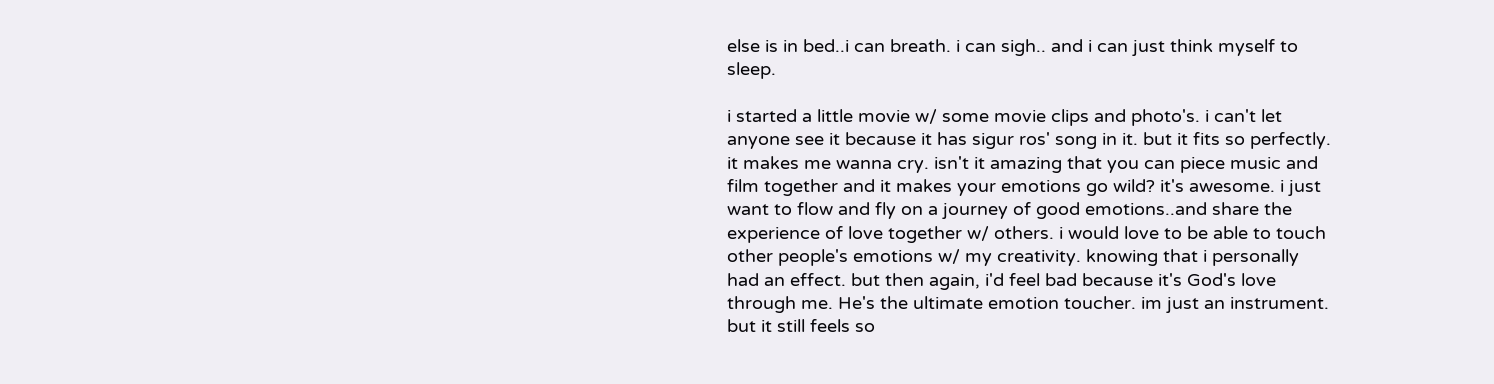else is in bed..i can breath. i can sigh.. and i can just think myself to sleep.

i started a little movie w/ some movie clips and photo's. i can't let anyone see it because it has sigur ros' song in it. but it fits so perfectly. it makes me wanna cry. isn't it amazing that you can piece music and film together and it makes your emotions go wild? it's awesome. i just want to flow and fly on a journey of good emotions..and share the experience of love together w/ others. i would love to be able to touch other people's emotions w/ my creativity. knowing that i personally had an effect. but then again, i'd feel bad because it's God's love through me. He's the ultimate emotion toucher. im just an instrument. but it still feels so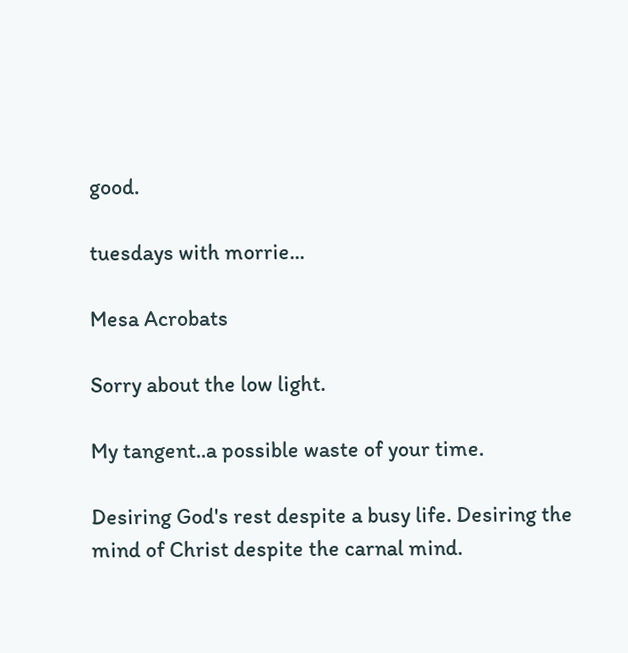good.

tuesdays with morrie...

Mesa Acrobats

Sorry about the low light.

My tangent..a possible waste of your time.

Desiring God's rest despite a busy life. Desiring the mind of Christ despite the carnal mind.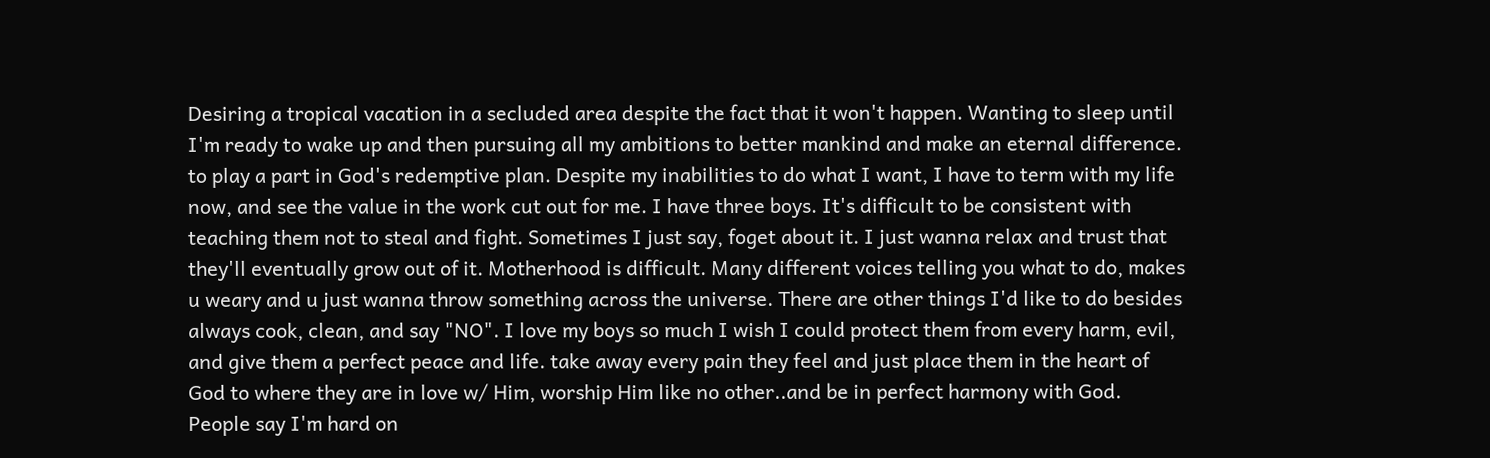Desiring a tropical vacation in a secluded area despite the fact that it won't happen. Wanting to sleep until I'm ready to wake up and then pursuing all my ambitions to better mankind and make an eternal difference. to play a part in God's redemptive plan. Despite my inabilities to do what I want, I have to term with my life now, and see the value in the work cut out for me. I have three boys. It's difficult to be consistent with teaching them not to steal and fight. Sometimes I just say, foget about it. I just wanna relax and trust that they'll eventually grow out of it. Motherhood is difficult. Many different voices telling you what to do, makes u weary and u just wanna throw something across the universe. There are other things I'd like to do besides always cook, clean, and say "NO". I love my boys so much I wish I could protect them from every harm, evil, and give them a perfect peace and life. take away every pain they feel and just place them in the heart of God to where they are in love w/ Him, worship Him like no other..and be in perfect harmony with God. People say I'm hard on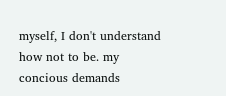myself, I don't understand how not to be. my concious demands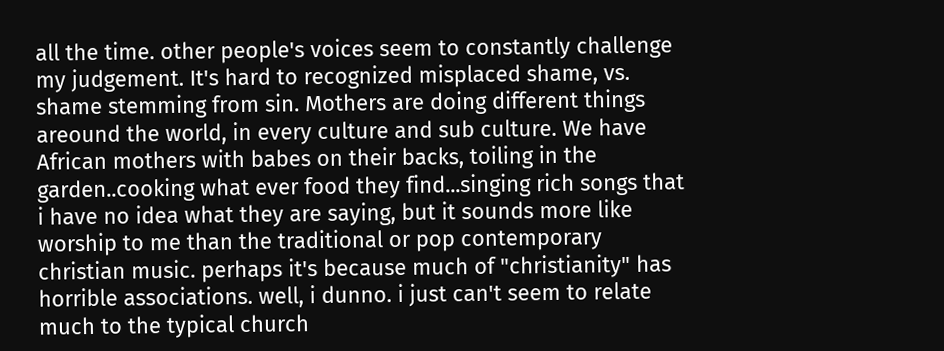all the time. other people's voices seem to constantly challenge my judgement. It's hard to recognized misplaced shame, vs. shame stemming from sin. Mothers are doing different things areound the world, in every culture and sub culture. We have African mothers with babes on their backs, toiling in the garden..cooking what ever food they find...singing rich songs that i have no idea what they are saying, but it sounds more like worship to me than the traditional or pop contemporary christian music. perhaps it's because much of "christianity" has horrible associations. well, i dunno. i just can't seem to relate much to the typical church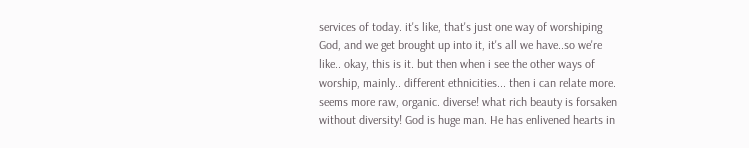services of today. it's like, that's just one way of worshiping God, and we get brought up into it, it's all we have..so we're like.. okay, this is it. but then when i see the other ways of worship, mainly.. different ethnicities... then i can relate more. seems more raw, organic. diverse! what rich beauty is forsaken without diversity! God is huge man. He has enlivened hearts in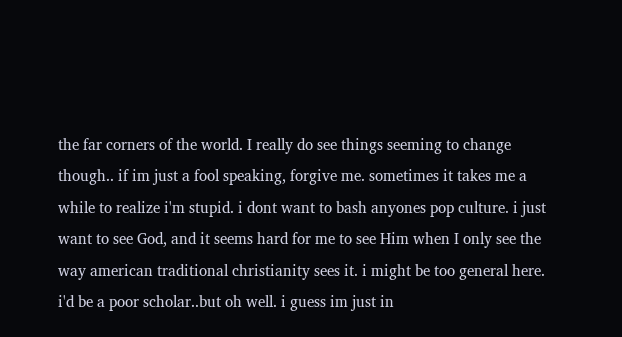the far corners of the world. I really do see things seeming to change though.. if im just a fool speaking, forgive me. sometimes it takes me a while to realize i'm stupid. i dont want to bash anyones pop culture. i just want to see God, and it seems hard for me to see Him when I only see the way american traditional christianity sees it. i might be too general here. i'd be a poor scholar..but oh well. i guess im just in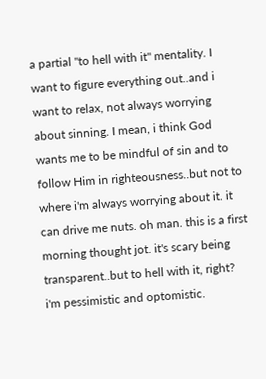a partial "to hell with it" mentality. I want to figure everything out..and i want to relax, not always worrying about sinning. I mean, i think God wants me to be mindful of sin and to follow Him in righteousness..but not to where i'm always worrying about it. it can drive me nuts. oh man. this is a first morning thought jot. it's scary being transparent..but to hell with it, right? i'm pessimistic and optomistic.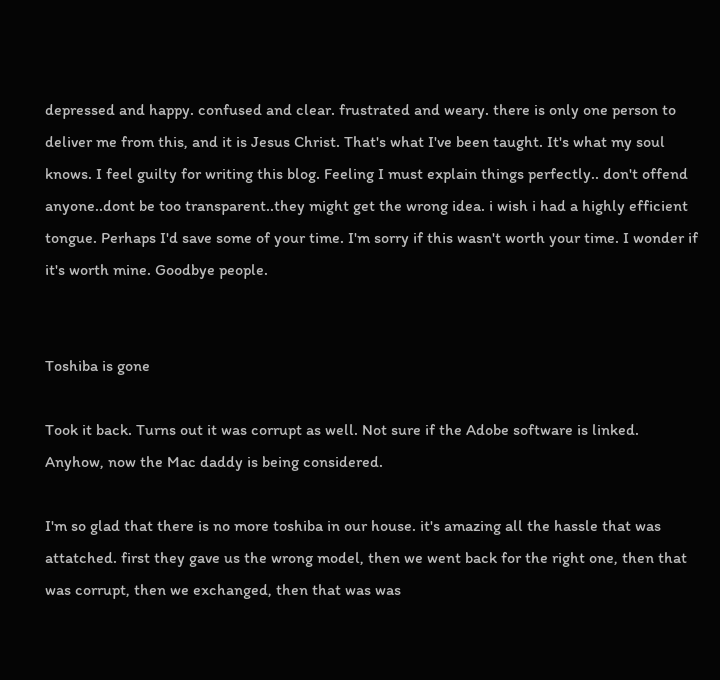depressed and happy. confused and clear. frustrated and weary. there is only one person to deliver me from this, and it is Jesus Christ. That's what I've been taught. It's what my soul knows. I feel guilty for writing this blog. Feeling I must explain things perfectly.. don't offend anyone..dont be too transparent..they might get the wrong idea. i wish i had a highly efficient tongue. Perhaps I'd save some of your time. I'm sorry if this wasn't worth your time. I wonder if it's worth mine. Goodbye people.


Toshiba is gone

Took it back. Turns out it was corrupt as well. Not sure if the Adobe software is linked. Anyhow, now the Mac daddy is being considered.

I'm so glad that there is no more toshiba in our house. it's amazing all the hassle that was attatched. first they gave us the wrong model, then we went back for the right one, then that was corrupt, then we exchanged, then that was was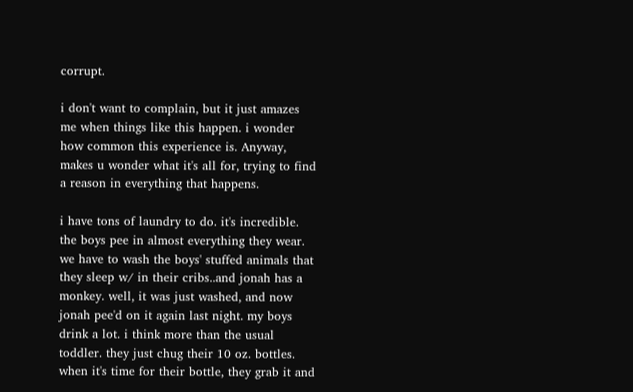corrupt.

i don't want to complain, but it just amazes me when things like this happen. i wonder how common this experience is. Anyway, makes u wonder what it's all for, trying to find a reason in everything that happens.

i have tons of laundry to do. it's incredible. the boys pee in almost everything they wear. we have to wash the boys' stuffed animals that they sleep w/ in their cribs..and jonah has a monkey. well, it was just washed, and now jonah pee'd on it again last night. my boys drink a lot. i think more than the usual toddler. they just chug their 10 oz. bottles. when it's time for their bottle, they grab it and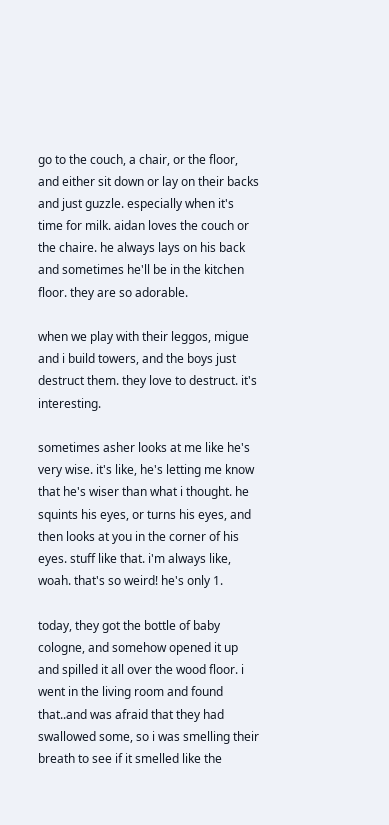go to the couch, a chair, or the floor, and either sit down or lay on their backs and just guzzle. especially when it's time for milk. aidan loves the couch or the chaire. he always lays on his back and sometimes he'll be in the kitchen floor. they are so adorable.

when we play with their leggos, migue and i build towers, and the boys just destruct them. they love to destruct. it's interesting.

sometimes asher looks at me like he's very wise. it's like, he's letting me know that he's wiser than what i thought. he squints his eyes, or turns his eyes, and then looks at you in the corner of his eyes. stuff like that. i'm always like, woah. that's so weird! he's only 1.

today, they got the bottle of baby cologne, and somehow opened it up and spilled it all over the wood floor. i went in the living room and found that..and was afraid that they had swallowed some, so i was smelling their breath to see if it smelled like the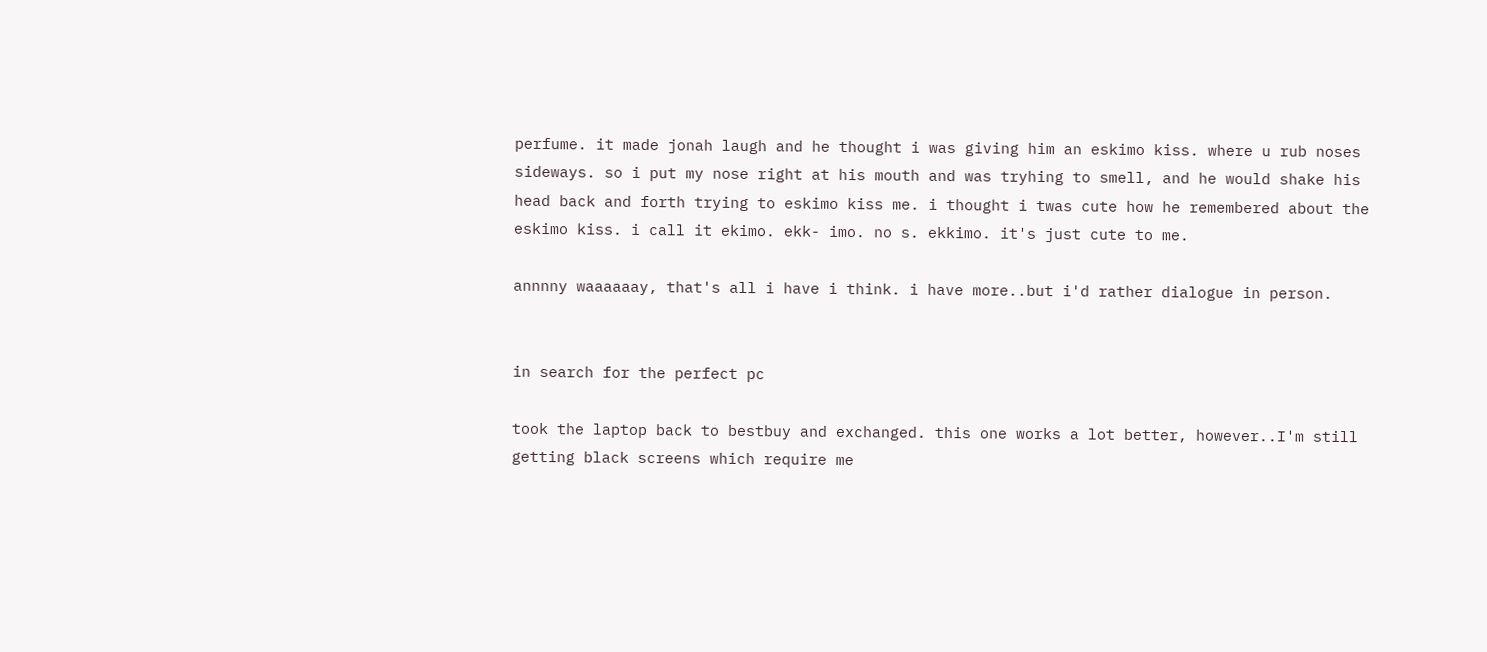perfume. it made jonah laugh and he thought i was giving him an eskimo kiss. where u rub noses sideways. so i put my nose right at his mouth and was tryhing to smell, and he would shake his head back and forth trying to eskimo kiss me. i thought i twas cute how he remembered about the eskimo kiss. i call it ekimo. ekk- imo. no s. ekkimo. it's just cute to me.

annnny waaaaaay, that's all i have i think. i have more..but i'd rather dialogue in person.


in search for the perfect pc

took the laptop back to bestbuy and exchanged. this one works a lot better, however..I'm still getting black screens which require me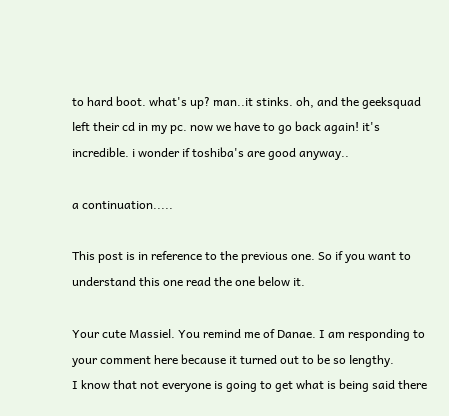to hard boot. what's up? man..it stinks. oh, and the geeksquad left their cd in my pc. now we have to go back again! it's incredible. i wonder if toshiba's are good anyway..

a continuation.....

This post is in reference to the previous one. So if you want to understand this one read the one below it.

Your cute Massiel. You remind me of Danae. I am responding to your comment here because it turned out to be so lengthy.
I know that not everyone is going to get what is being said there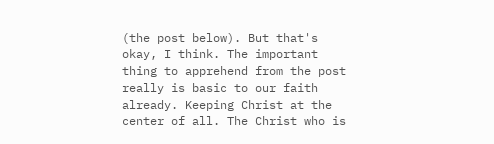(the post below). But that's okay, I think. The important thing to apprehend from the post really is basic to our faith already. Keeping Christ at the center of all. The Christ who is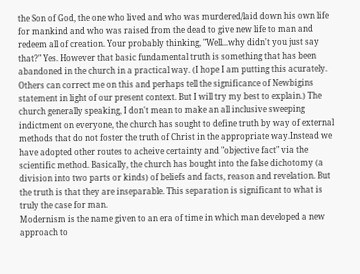the Son of God, the one who lived and who was murdered/laid down his own life for mankind and who was raised from the dead to give new life to man and redeem all of creation. Your probably thinking, "Well...why didn't you just say that?" Yes. However that basic fundamental truth is something that has been abandoned in the church in a practical way. (I hope I am putting this acurately. Others can correct me on this and perhaps tell the significance of Newbigins statement in light of our present context. But I will try my best to explain.) The church generally speaking, I don't mean to make an all inclusive sweeping indictment on everyone, the church has sought to define truth by way of external methods that do not foster the truth of Christ in the appropriate way.Instead we have adopted other routes to acheive certainty and "objective fact" via the scientific method. Basically, the church has bought into the false dichotomy (a division into two parts or kinds) of beliefs and facts, reason and revelation. But the truth is that they are inseparable. This separation is significant to what is truly the case for man.
Modernism is the name given to an era of time in which man developed a new approach to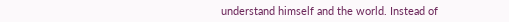understand himself and the world. Instead of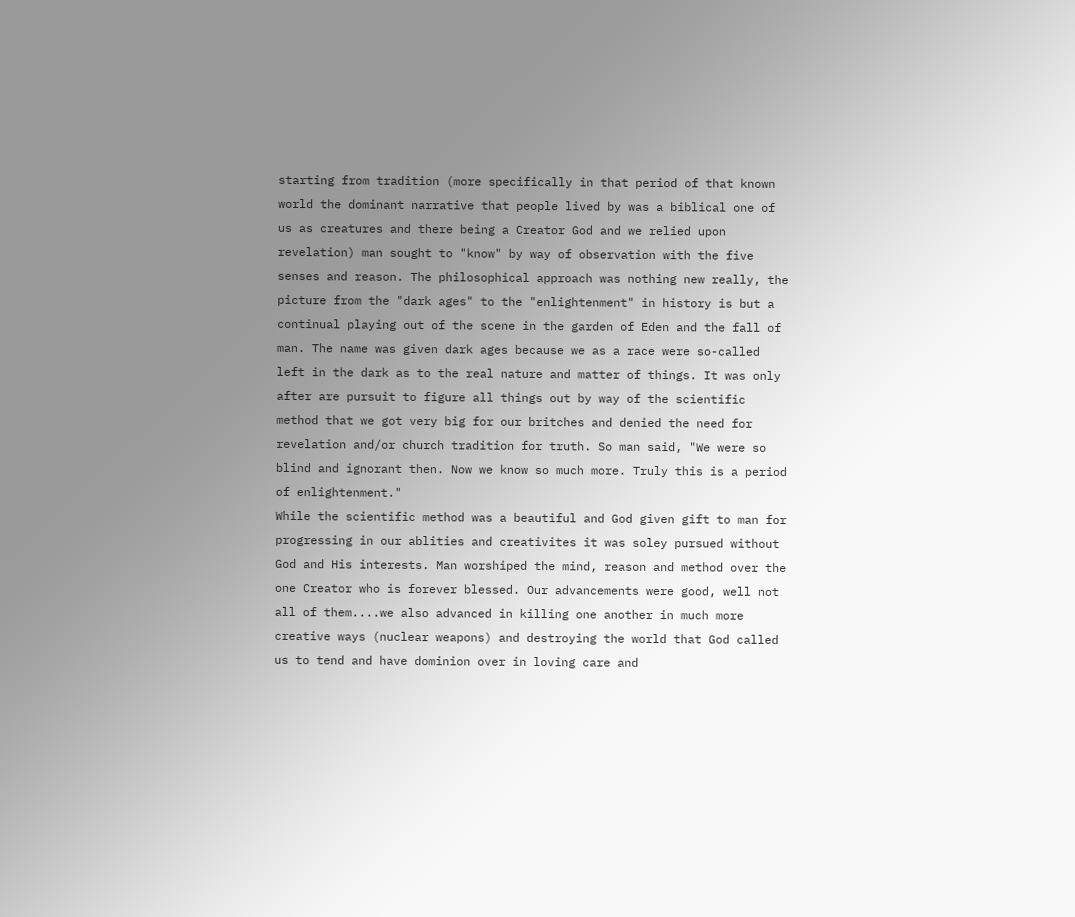starting from tradition (more specifically in that period of that known world the dominant narrative that people lived by was a biblical one of us as creatures and there being a Creator God and we relied upon revelation) man sought to "know" by way of observation with the five senses and reason. The philosophical approach was nothing new really, the picture from the "dark ages" to the "enlightenment" in history is but a continual playing out of the scene in the garden of Eden and the fall of man. The name was given dark ages because we as a race were so-called left in the dark as to the real nature and matter of things. It was only after are pursuit to figure all things out by way of the scientific method that we got very big for our britches and denied the need for revelation and/or church tradition for truth. So man said, "We were so blind and ignorant then. Now we know so much more. Truly this is a period of enlightenment."
While the scientific method was a beautiful and God given gift to man for progressing in our ablities and creativites it was soley pursued without God and His interests. Man worshiped the mind, reason and method over the one Creator who is forever blessed. Our advancements were good, well not all of them....we also advanced in killing one another in much more creative ways (nuclear weapons) and destroying the world that God called us to tend and have dominion over in loving care and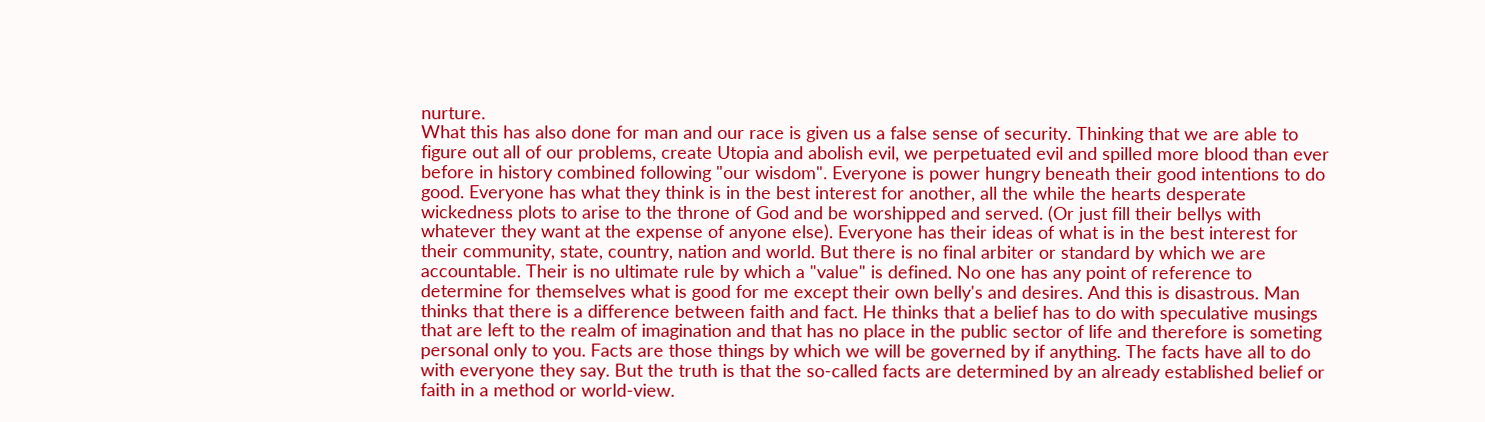nurture.
What this has also done for man and our race is given us a false sense of security. Thinking that we are able to figure out all of our problems, create Utopia and abolish evil, we perpetuated evil and spilled more blood than ever before in history combined following "our wisdom". Everyone is power hungry beneath their good intentions to do good. Everyone has what they think is in the best interest for another, all the while the hearts desperate wickedness plots to arise to the throne of God and be worshipped and served. (Or just fill their bellys with whatever they want at the expense of anyone else). Everyone has their ideas of what is in the best interest for their community, state, country, nation and world. But there is no final arbiter or standard by which we are accountable. Their is no ultimate rule by which a "value" is defined. No one has any point of reference to determine for themselves what is good for me except their own belly's and desires. And this is disastrous. Man thinks that there is a difference between faith and fact. He thinks that a belief has to do with speculative musings that are left to the realm of imagination and that has no place in the public sector of life and therefore is someting personal only to you. Facts are those things by which we will be governed by if anything. The facts have all to do with everyone they say. But the truth is that the so-called facts are determined by an already established belief or faith in a method or world-view.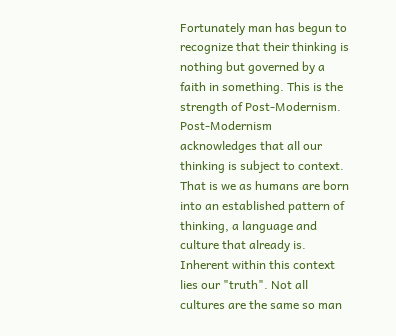Fortunately man has begun to recognize that their thinking is nothing but governed by a faith in something. This is the strength of Post-Modernism. Post-Modernism acknowledges that all our thinking is subject to context. That is we as humans are born into an established pattern of thinking, a language and culture that already is. Inherent within this context lies our "truth". Not all cultures are the same so man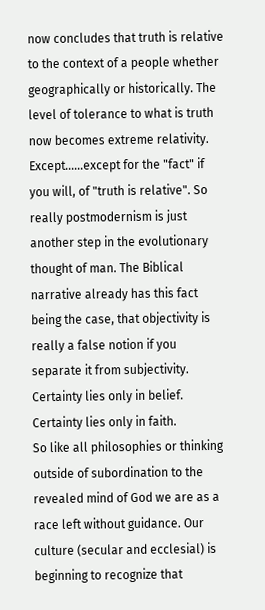now concludes that truth is relative to the context of a people whether geographically or historically. The level of tolerance to what is truth now becomes extreme relativity. Except......except for the "fact" if you will, of "truth is relative". So really postmodernism is just another step in the evolutionary thought of man. The Biblical narrative already has this fact being the case, that objectivity is really a false notion if you separate it from subjectivity. Certainty lies only in belief. Certainty lies only in faith.
So like all philosophies or thinking outside of subordination to the revealed mind of God we are as a race left without guidance. Our culture (secular and ecclesial) is beginning to recognize that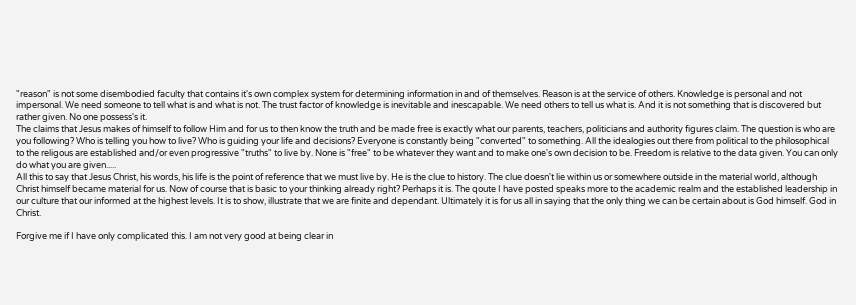"reason" is not some disembodied faculty that contains it's own complex system for determining information in and of themselves. Reason is at the service of others. Knowledge is personal and not impersonal. We need someone to tell what is and what is not. The trust factor of knowledge is inevitable and inescapable. We need others to tell us what is. And it is not something that is discovered but rather given. No one possess's it.
The claims that Jesus makes of himself to follow Him and for us to then know the truth and be made free is exactly what our parents, teachers, politicians and authority figures claim. The question is who are you following? Who is telling you how to live? Who is guiding your life and decisions? Everyone is constantly being "converted" to something. All the idealogies out there from political to the philosophical to the religous are established and/or even progressive "truths" to live by. None is "free" to be whatever they want and to make one's own decision to be. Freedom is relative to the data given. You can only do what you are given.....
All this to say that Jesus Christ, his words, his life is the point of reference that we must live by. He is the clue to history. The clue doesn't lie within us or somewhere outside in the material world, although Christ himself became material for us. Now of course that is basic to your thinking already right? Perhaps it is. The qoute I have posted speaks more to the academic realm and the established leadership in our culture that our informed at the highest levels. It is to show, illustrate that we are finite and dependant. Ultimately it is for us all in saying that the only thing we can be certain about is God himself. God in Christ.

Forgive me if I have only complicated this. I am not very good at being clear in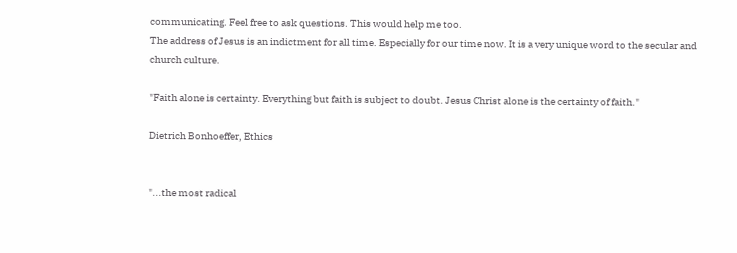communicating. Feel free to ask questions. This would help me too.
The address of Jesus is an indictment for all time. Especially for our time now. It is a very unique word to the secular and church culture.

"Faith alone is certainty. Everything but faith is subject to doubt. Jesus Christ alone is the certainty of faith."

Dietrich Bonhoeffer, Ethics


"...the most radical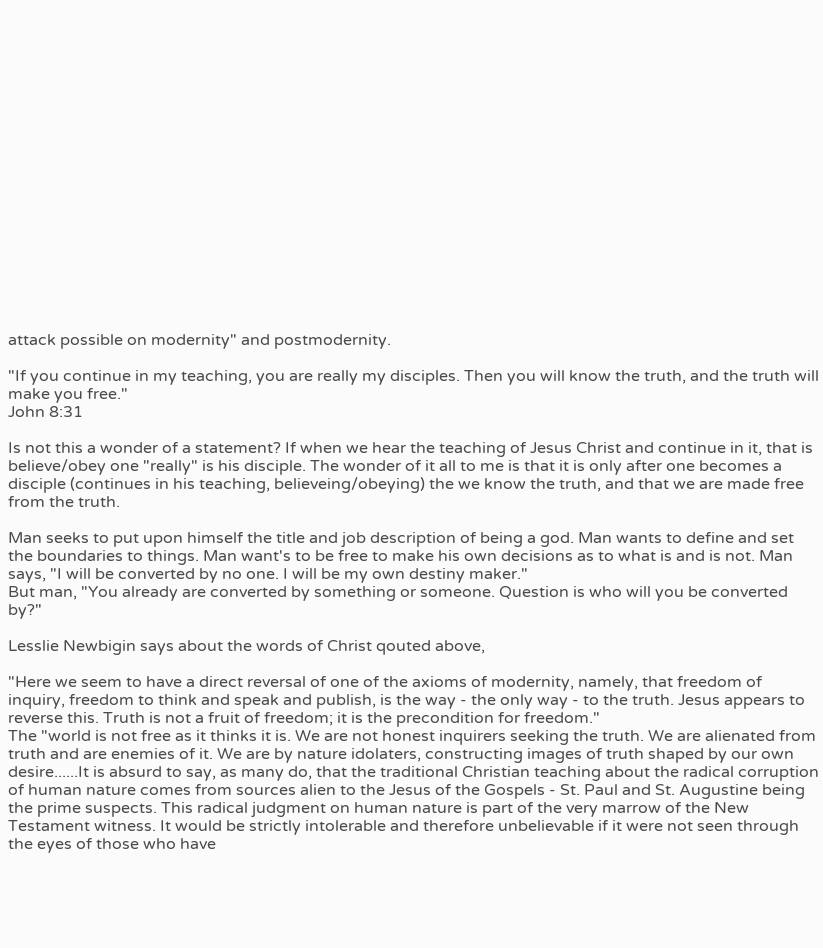attack possible on modernity" and postmodernity.

"If you continue in my teaching, you are really my disciples. Then you will know the truth, and the truth will make you free."
John 8:31

Is not this a wonder of a statement? If when we hear the teaching of Jesus Christ and continue in it, that is believe/obey one "really" is his disciple. The wonder of it all to me is that it is only after one becomes a disciple (continues in his teaching, believeing/obeying) the we know the truth, and that we are made free from the truth.

Man seeks to put upon himself the title and job description of being a god. Man wants to define and set the boundaries to things. Man want's to be free to make his own decisions as to what is and is not. Man says, "I will be converted by no one. I will be my own destiny maker."
But man, "You already are converted by something or someone. Question is who will you be converted by?"

Lesslie Newbigin says about the words of Christ qouted above,

"Here we seem to have a direct reversal of one of the axioms of modernity, namely, that freedom of inquiry, freedom to think and speak and publish, is the way - the only way - to the truth. Jesus appears to reverse this. Truth is not a fruit of freedom; it is the precondition for freedom."
The "world is not free as it thinks it is. We are not honest inquirers seeking the truth. We are alienated from truth and are enemies of it. We are by nature idolaters, constructing images of truth shaped by our own desire......It is absurd to say, as many do, that the traditional Christian teaching about the radical corruption of human nature comes from sources alien to the Jesus of the Gospels - St. Paul and St. Augustine being the prime suspects. This radical judgment on human nature is part of the very marrow of the New Testament witness. It would be strictly intolerable and therefore unbelievable if it were not seen through the eyes of those who have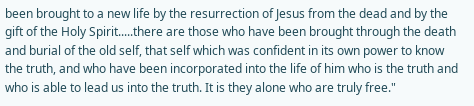been brought to a new life by the resurrection of Jesus from the dead and by the gift of the Holy Spirit.....there are those who have been brought through the death and burial of the old self, that self which was confident in its own power to know the truth, and who have been incorporated into the life of him who is the truth and who is able to lead us into the truth. It is they alone who are truly free."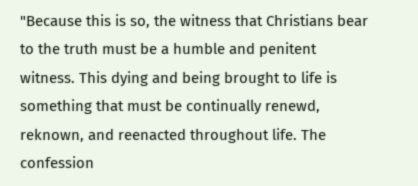"Because this is so, the witness that Christians bear to the truth must be a humble and penitent witness. This dying and being brought to life is something that must be continually renewd, reknown, and reenacted throughout life. The confession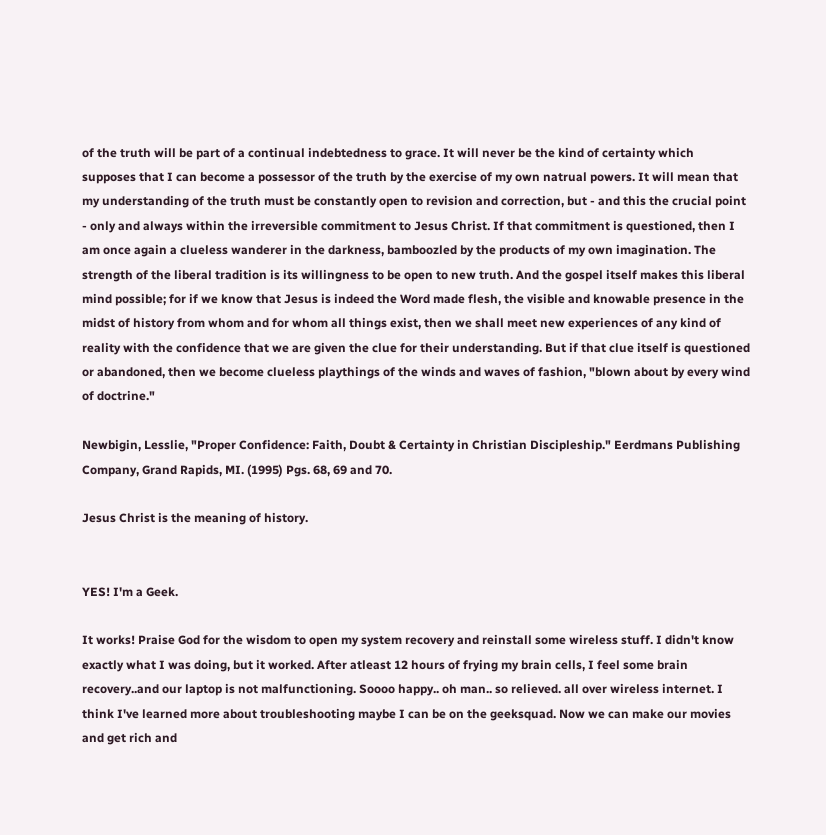of the truth will be part of a continual indebtedness to grace. It will never be the kind of certainty which supposes that I can become a possessor of the truth by the exercise of my own natrual powers. It will mean that my understanding of the truth must be constantly open to revision and correction, but - and this the crucial point - only and always within the irreversible commitment to Jesus Christ. If that commitment is questioned, then I am once again a clueless wanderer in the darkness, bamboozled by the products of my own imagination. The strength of the liberal tradition is its willingness to be open to new truth. And the gospel itself makes this liberal mind possible; for if we know that Jesus is indeed the Word made flesh, the visible and knowable presence in the midst of history from whom and for whom all things exist, then we shall meet new experiences of any kind of reality with the confidence that we are given the clue for their understanding. But if that clue itself is questioned or abandoned, then we become clueless playthings of the winds and waves of fashion, "blown about by every wind of doctrine."

Newbigin, Lesslie, "Proper Confidence: Faith, Doubt & Certainty in Christian Discipleship." Eerdmans Publishing Company, Grand Rapids, MI. (1995) Pgs. 68, 69 and 70.

Jesus Christ is the meaning of history.


YES! I'm a Geek.

It works! Praise God for the wisdom to open my system recovery and reinstall some wireless stuff. I didn't know exactly what I was doing, but it worked. After atleast 12 hours of frying my brain cells, I feel some brain recovery..and our laptop is not malfunctioning. Soooo happy.. oh man.. so relieved. all over wireless internet. I think I've learned more about troubleshooting maybe I can be on the geeksquad. Now we can make our movies and get rich and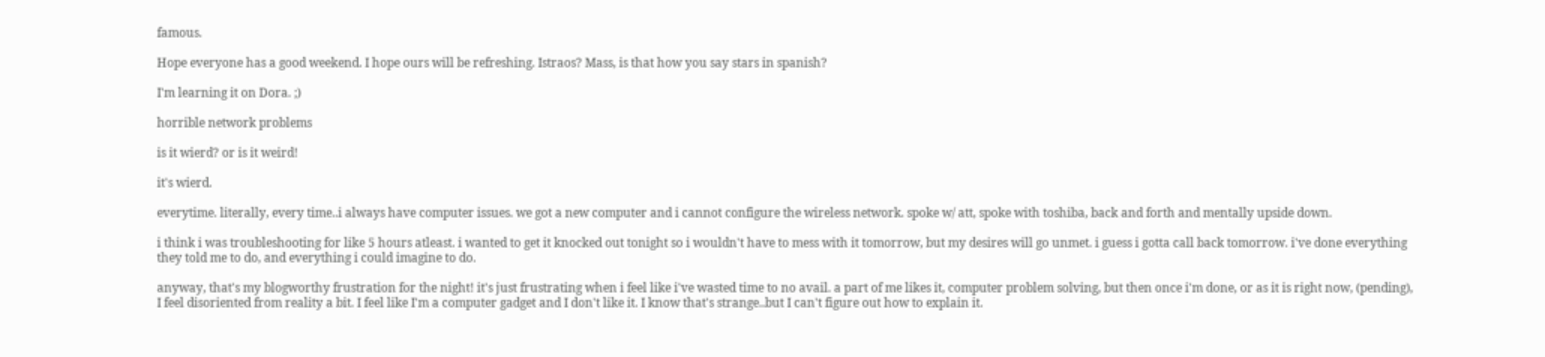famous.

Hope everyone has a good weekend. I hope ours will be refreshing. Istraos? Mass, is that how you say stars in spanish?

I'm learning it on Dora. ;)

horrible network problems

is it wierd? or is it weird!

it's wierd.

everytime. literally, every time..i always have computer issues. we got a new computer and i cannot configure the wireless network. spoke w/ att, spoke with toshiba, back and forth and mentally upside down.

i think i was troubleshooting for like 5 hours atleast. i wanted to get it knocked out tonight so i wouldn't have to mess with it tomorrow, but my desires will go unmet. i guess i gotta call back tomorrow. i've done everything they told me to do, and everything i could imagine to do.

anyway, that's my blogworthy frustration for the night! it's just frustrating when i feel like i've wasted time to no avail. a part of me likes it, computer problem solving, but then once i'm done, or as it is right now, (pending), I feel disoriented from reality a bit. I feel like I'm a computer gadget and I don't like it. I know that's strange..but I can't figure out how to explain it.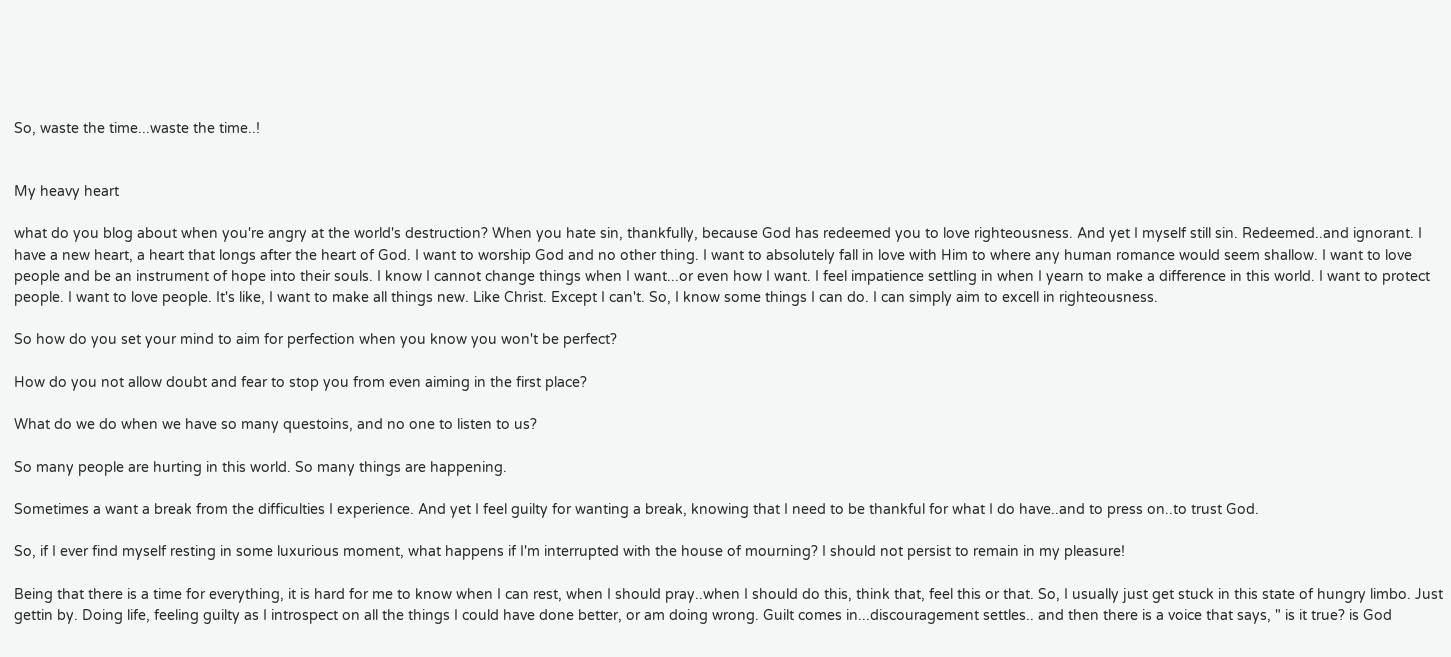So, waste the time...waste the time..!


My heavy heart

what do you blog about when you're angry at the world's destruction? When you hate sin, thankfully, because God has redeemed you to love righteousness. And yet I myself still sin. Redeemed..and ignorant. I have a new heart, a heart that longs after the heart of God. I want to worship God and no other thing. I want to absolutely fall in love with Him to where any human romance would seem shallow. I want to love people and be an instrument of hope into their souls. I know I cannot change things when I want...or even how I want. I feel impatience settling in when I yearn to make a difference in this world. I want to protect people. I want to love people. It's like, I want to make all things new. Like Christ. Except I can't. So, I know some things I can do. I can simply aim to excell in righteousness.

So how do you set your mind to aim for perfection when you know you won't be perfect?

How do you not allow doubt and fear to stop you from even aiming in the first place?

What do we do when we have so many questoins, and no one to listen to us?

So many people are hurting in this world. So many things are happening.

Sometimes a want a break from the difficulties I experience. And yet I feel guilty for wanting a break, knowing that I need to be thankful for what I do have..and to press on..to trust God.

So, if I ever find myself resting in some luxurious moment, what happens if I'm interrupted with the house of mourning? I should not persist to remain in my pleasure!

Being that there is a time for everything, it is hard for me to know when I can rest, when I should pray..when I should do this, think that, feel this or that. So, I usually just get stuck in this state of hungry limbo. Just gettin by. Doing life, feeling guilty as I introspect on all the things I could have done better, or am doing wrong. Guilt comes in...discouragement settles.. and then there is a voice that says, " is it true? is God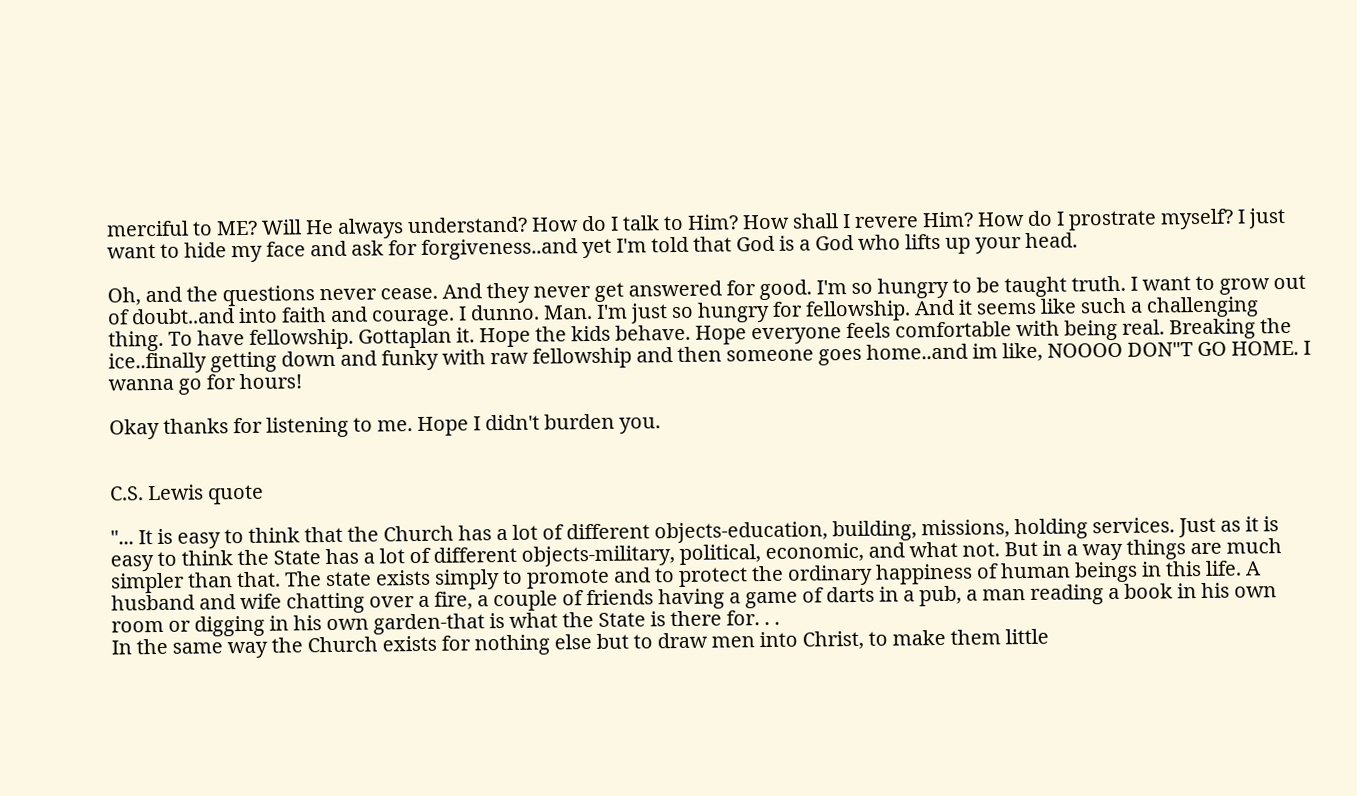merciful to ME? Will He always understand? How do I talk to Him? How shall I revere Him? How do I prostrate myself? I just want to hide my face and ask for forgiveness..and yet I'm told that God is a God who lifts up your head.

Oh, and the questions never cease. And they never get answered for good. I'm so hungry to be taught truth. I want to grow out of doubt..and into faith and courage. I dunno. Man. I'm just so hungry for fellowship. And it seems like such a challenging thing. To have fellowship. Gottaplan it. Hope the kids behave. Hope everyone feels comfortable with being real. Breaking the ice..finally getting down and funky with raw fellowship and then someone goes home..and im like, NOOOO DON"T GO HOME. I wanna go for hours!

Okay thanks for listening to me. Hope I didn't burden you.


C.S. Lewis quote

"... It is easy to think that the Church has a lot of different objects-education, building, missions, holding services. Just as it is easy to think the State has a lot of different objects-military, political, economic, and what not. But in a way things are much simpler than that. The state exists simply to promote and to protect the ordinary happiness of human beings in this life. A husband and wife chatting over a fire, a couple of friends having a game of darts in a pub, a man reading a book in his own room or digging in his own garden-that is what the State is there for. . .
In the same way the Church exists for nothing else but to draw men into Christ, to make them little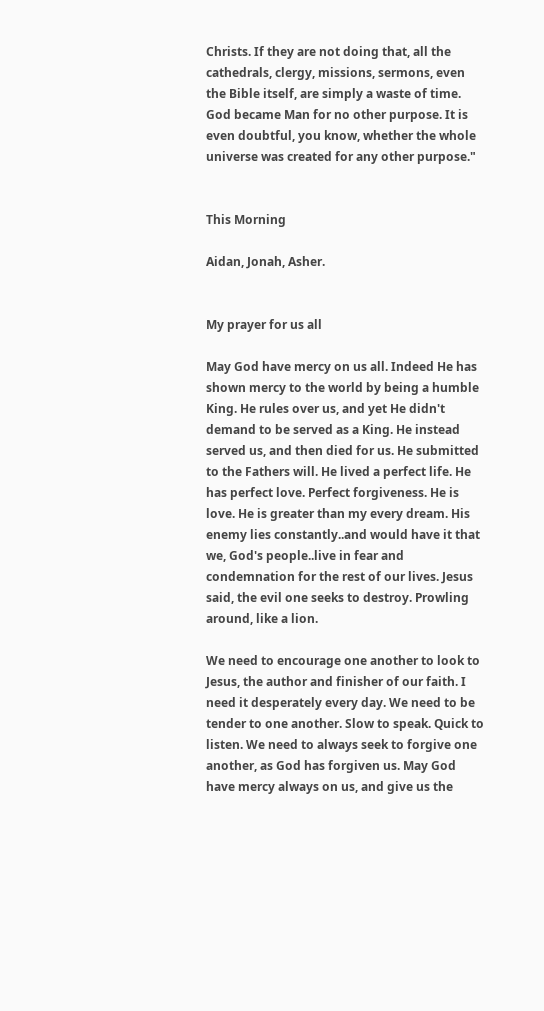Christs. If they are not doing that, all the cathedrals, clergy, missions, sermons, even the Bible itself, are simply a waste of time. God became Man for no other purpose. It is even doubtful, you know, whether the whole universe was created for any other purpose."


This Morning

Aidan, Jonah, Asher.


My prayer for us all

May God have mercy on us all. Indeed He has shown mercy to the world by being a humble King. He rules over us, and yet He didn't demand to be served as a King. He instead served us, and then died for us. He submitted to the Fathers will. He lived a perfect life. He has perfect love. Perfect forgiveness. He is love. He is greater than my every dream. His enemy lies constantly..and would have it that we, God's people..live in fear and condemnation for the rest of our lives. Jesus said, the evil one seeks to destroy. Prowling around, like a lion.

We need to encourage one another to look to Jesus, the author and finisher of our faith. I need it desperately every day. We need to be tender to one another. Slow to speak. Quick to listen. We need to always seek to forgive one another, as God has forgiven us. May God have mercy always on us, and give us the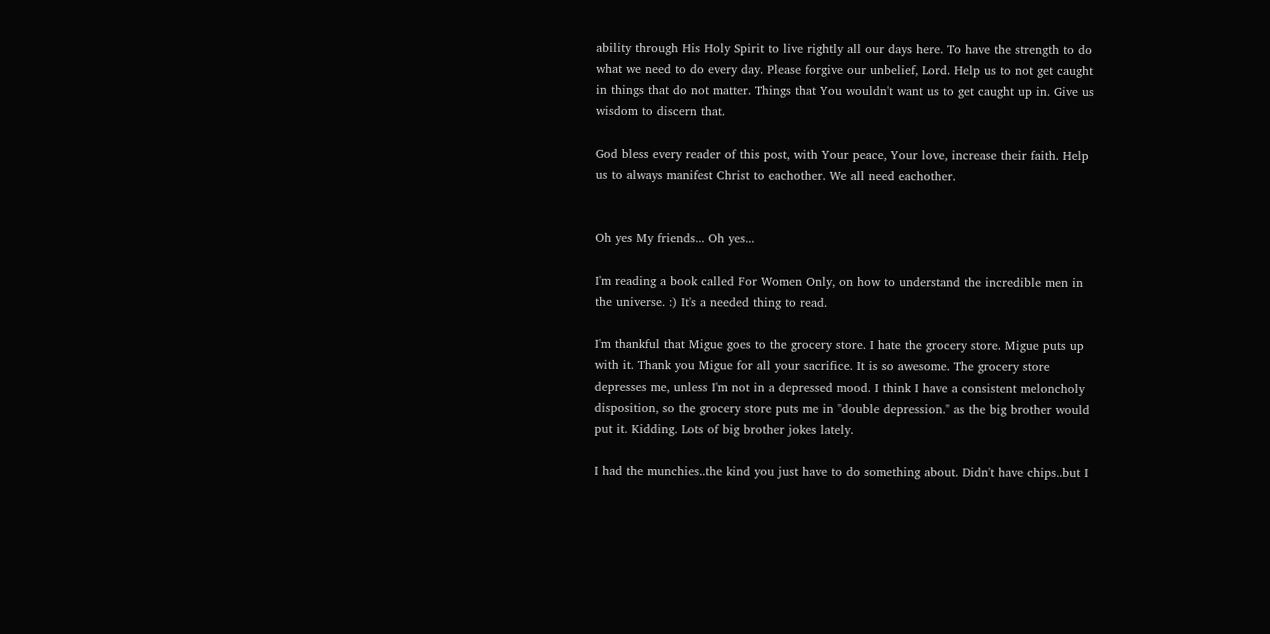ability through His Holy Spirit to live rightly all our days here. To have the strength to do what we need to do every day. Please forgive our unbelief, Lord. Help us to not get caught in things that do not matter. Things that You wouldn't want us to get caught up in. Give us wisdom to discern that.

God bless every reader of this post, with Your peace, Your love, increase their faith. Help us to always manifest Christ to eachother. We all need eachother.


Oh yes My friends... Oh yes...

I'm reading a book called For Women Only, on how to understand the incredible men in the universe. :) It's a needed thing to read.

I'm thankful that Migue goes to the grocery store. I hate the grocery store. Migue puts up with it. Thank you Migue for all your sacrifice. It is so awesome. The grocery store depresses me, unless I'm not in a depressed mood. I think I have a consistent meloncholy disposition, so the grocery store puts me in "double depression." as the big brother would put it. Kidding. Lots of big brother jokes lately.

I had the munchies..the kind you just have to do something about. Didn't have chips..but I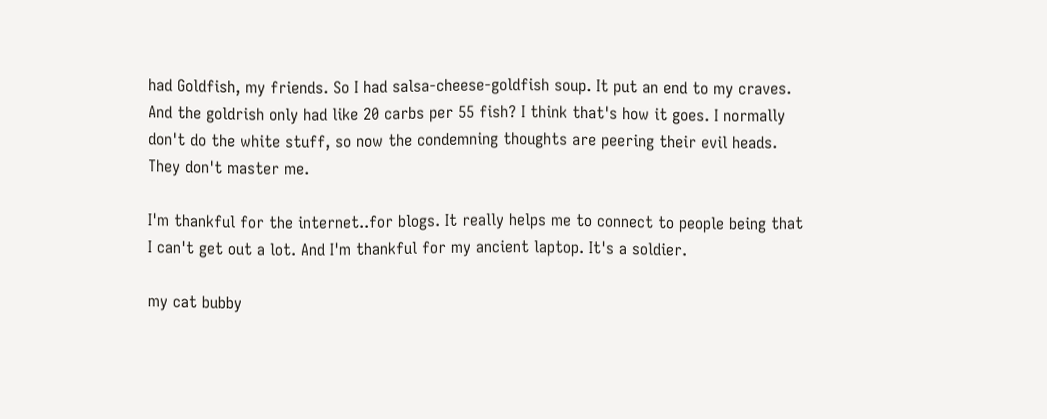had Goldfish, my friends. So I had salsa-cheese-goldfish soup. It put an end to my craves. And the goldrish only had like 20 carbs per 55 fish? I think that's how it goes. I normally don't do the white stuff, so now the condemning thoughts are peering their evil heads. They don't master me.

I'm thankful for the internet..for blogs. It really helps me to connect to people being that I can't get out a lot. And I'm thankful for my ancient laptop. It's a soldier.

my cat bubby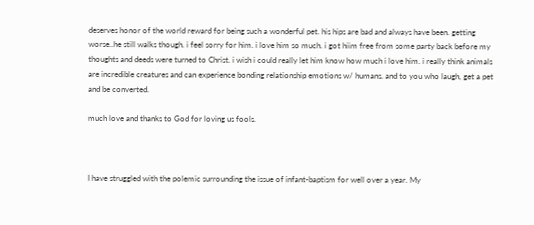deserves honor of the world reward for being such a wonderful pet. his hips are bad and always have been. getting worse..he still walks though. i feel sorry for him. i love him so much. i got hiim free from some party back before my thoughts and deeds were turned to Christ. i wish i could really let him know how much i love him. i really think animals are incredible creatures and can experience bonding relationship emotions w/ humans. and to you who laugh, get a pet and be converted.

much love and thanks to God for loving us fools.



I have struggled with the polemic surrounding the issue of infant-baptism for well over a year. My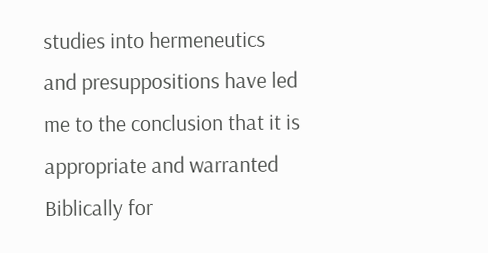studies into hermeneutics and presuppositions have led me to the conclusion that it is appropriate and warranted Biblically for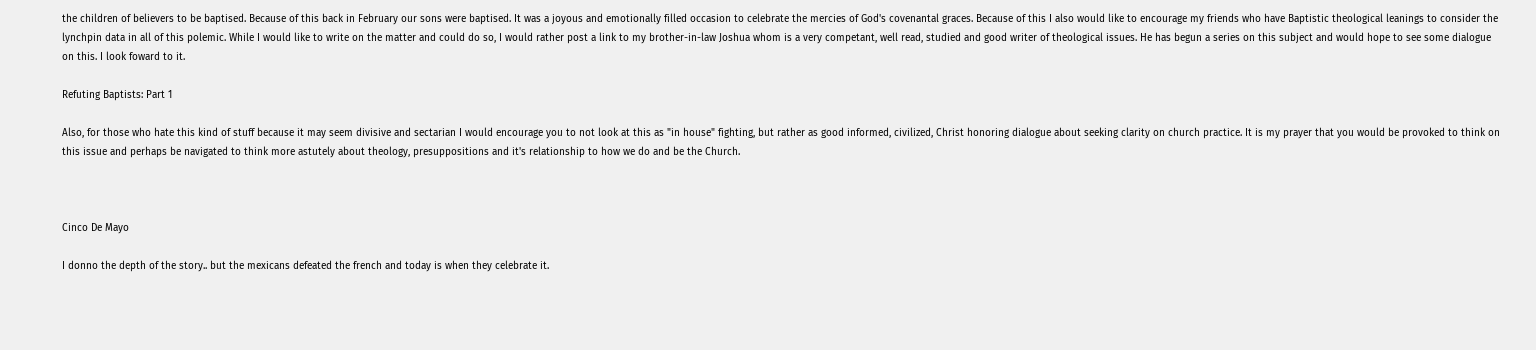the children of believers to be baptised. Because of this back in February our sons were baptised. It was a joyous and emotionally filled occasion to celebrate the mercies of God's covenantal graces. Because of this I also would like to encourage my friends who have Baptistic theological leanings to consider the lynchpin data in all of this polemic. While I would like to write on the matter and could do so, I would rather post a link to my brother-in-law Joshua whom is a very competant, well read, studied and good writer of theological issues. He has begun a series on this subject and would hope to see some dialogue on this. I look foward to it.

Refuting Baptists: Part 1

Also, for those who hate this kind of stuff because it may seem divisive and sectarian I would encourage you to not look at this as "in house" fighting, but rather as good informed, civilized, Christ honoring dialogue about seeking clarity on church practice. It is my prayer that you would be provoked to think on this issue and perhaps be navigated to think more astutely about theology, presuppositions and it's relationship to how we do and be the Church.



Cinco De Mayo

I donno the depth of the story.. but the mexicans defeated the french and today is when they celebrate it.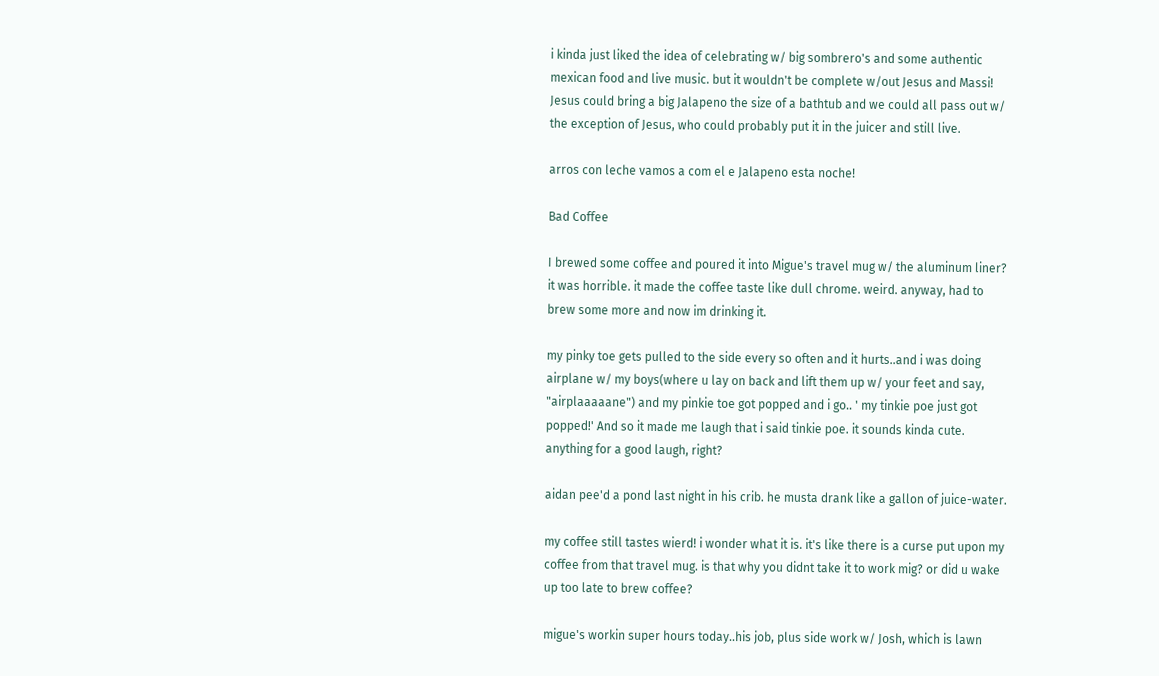i kinda just liked the idea of celebrating w/ big sombrero's and some authentic mexican food and live music. but it wouldn't be complete w/out Jesus and Massi! Jesus could bring a big Jalapeno the size of a bathtub and we could all pass out w/ the exception of Jesus, who could probably put it in the juicer and still live.

arros con leche vamos a com el e Jalapeno esta noche!

Bad Coffee

I brewed some coffee and poured it into Migue's travel mug w/ the aluminum liner? it was horrible. it made the coffee taste like dull chrome. weird. anyway, had to brew some more and now im drinking it.

my pinky toe gets pulled to the side every so often and it hurts..and i was doing airplane w/ my boys(where u lay on back and lift them up w/ your feet and say, "airplaaaaane") and my pinkie toe got popped and i go.. ' my tinkie poe just got popped!' And so it made me laugh that i said tinkie poe. it sounds kinda cute. anything for a good laugh, right?

aidan pee'd a pond last night in his crib. he musta drank like a gallon of juice-water.

my coffee still tastes wierd! i wonder what it is. it's like there is a curse put upon my coffee from that travel mug. is that why you didnt take it to work mig? or did u wake up too late to brew coffee?

migue's workin super hours today..his job, plus side work w/ Josh, which is lawn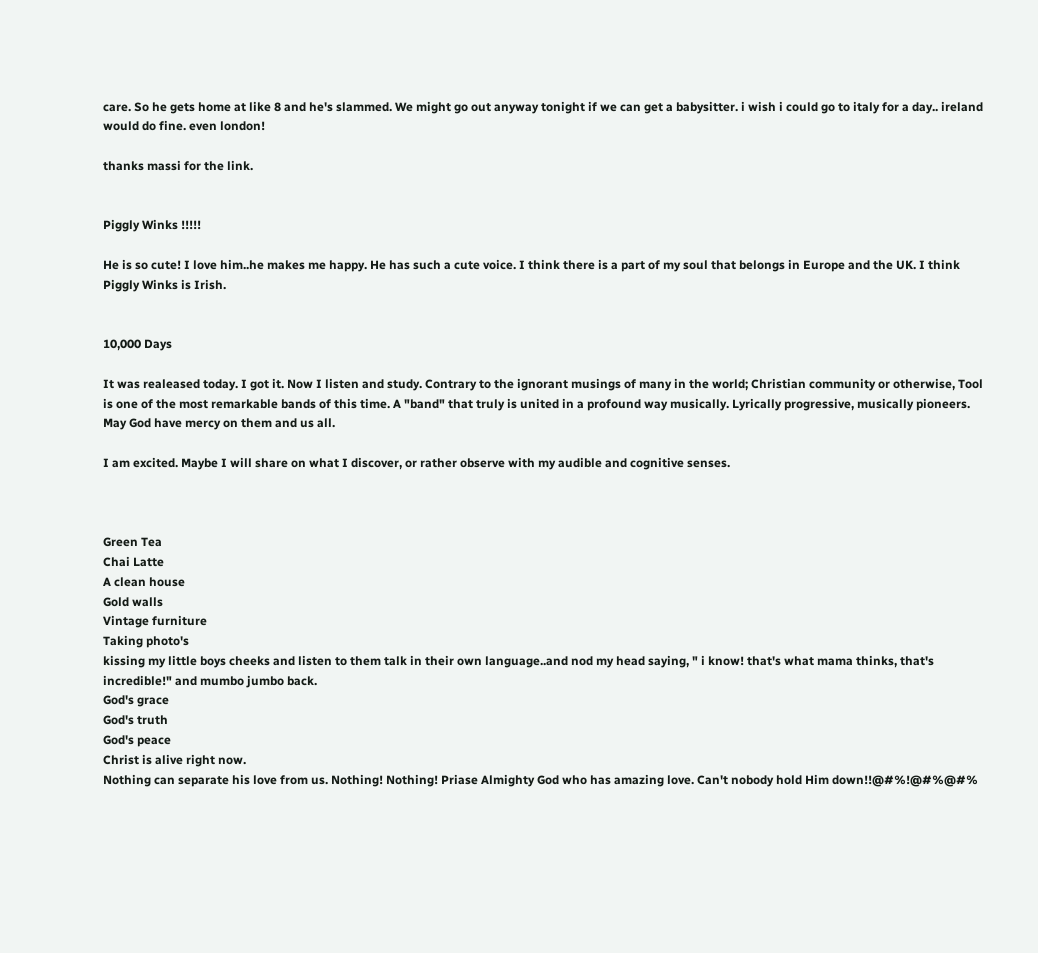care. So he gets home at like 8 and he's slammed. We might go out anyway tonight if we can get a babysitter. i wish i could go to italy for a day.. ireland would do fine. even london!

thanks massi for the link.


Piggly Winks !!!!!

He is so cute! I love him..he makes me happy. He has such a cute voice. I think there is a part of my soul that belongs in Europe and the UK. I think Piggly Winks is Irish.


10,000 Days

It was realeased today. I got it. Now I listen and study. Contrary to the ignorant musings of many in the world; Christian community or otherwise, Tool is one of the most remarkable bands of this time. A "band" that truly is united in a profound way musically. Lyrically progressive, musically pioneers. May God have mercy on them and us all.

I am excited. Maybe I will share on what I discover, or rather observe with my audible and cognitive senses.



Green Tea
Chai Latte
A clean house
Gold walls
Vintage furniture
Taking photo's
kissing my little boys cheeks and listen to them talk in their own language..and nod my head saying, " i know! that's what mama thinks, that's incredible!" and mumbo jumbo back.
God's grace
God's truth
God's peace
Christ is alive right now.
Nothing can separate his love from us. Nothing! Nothing! Priase Almighty God who has amazing love. Can't nobody hold Him down!!@#%!@#%@#%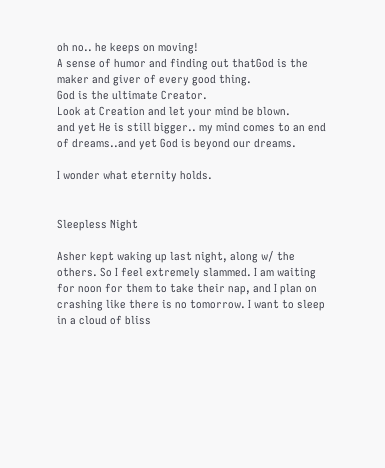oh no.. he keeps on moving!
A sense of humor and finding out thatGod is the maker and giver of every good thing.
God is the ultimate Creator.
Look at Creation and let your mind be blown.
and yet He is still bigger.. my mind comes to an end of dreams..and yet God is beyond our dreams.

I wonder what eternity holds.


Sleepless Night

Asher kept waking up last night, along w/ the others. So I feel extremely slammed. I am waiting for noon for them to take their nap, and I plan on crashing like there is no tomorrow. I want to sleep in a cloud of bliss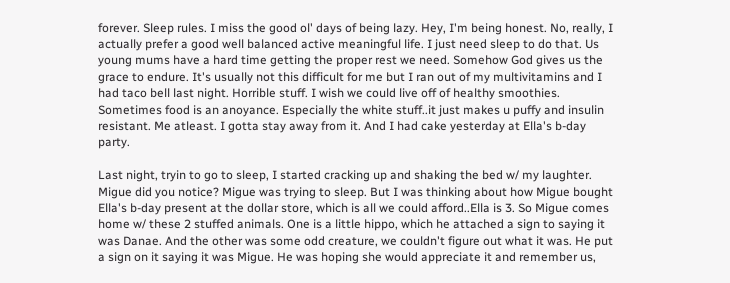forever. Sleep rules. I miss the good ol' days of being lazy. Hey, I'm being honest. No, really, I actually prefer a good well balanced active meaningful life. I just need sleep to do that. Us young mums have a hard time getting the proper rest we need. Somehow God gives us the grace to endure. It's usually not this difficult for me but I ran out of my multivitamins and I had taco bell last night. Horrible stuff. I wish we could live off of healthy smoothies. Sometimes food is an anoyance. Especially the white stuff..it just makes u puffy and insulin resistant. Me atleast. I gotta stay away from it. And I had cake yesterday at Ella's b-day party.

Last night, tryin to go to sleep, I started cracking up and shaking the bed w/ my laughter. Migue did you notice? Migue was trying to sleep. But I was thinking about how Migue bought Ella's b-day present at the dollar store, which is all we could afford..Ella is 3. So Migue comes home w/ these 2 stuffed animals. One is a little hippo, which he attached a sign to saying it was Danae. And the other was some odd creature, we couldn't figure out what it was. He put a sign on it saying it was Migue. He was hoping she would appreciate it and remember us,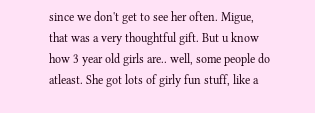since we don't get to see her often. Migue, that was a very thoughtful gift. But u know how 3 year old girls are.. well, some people do atleast. She got lots of girly fun stuff, like a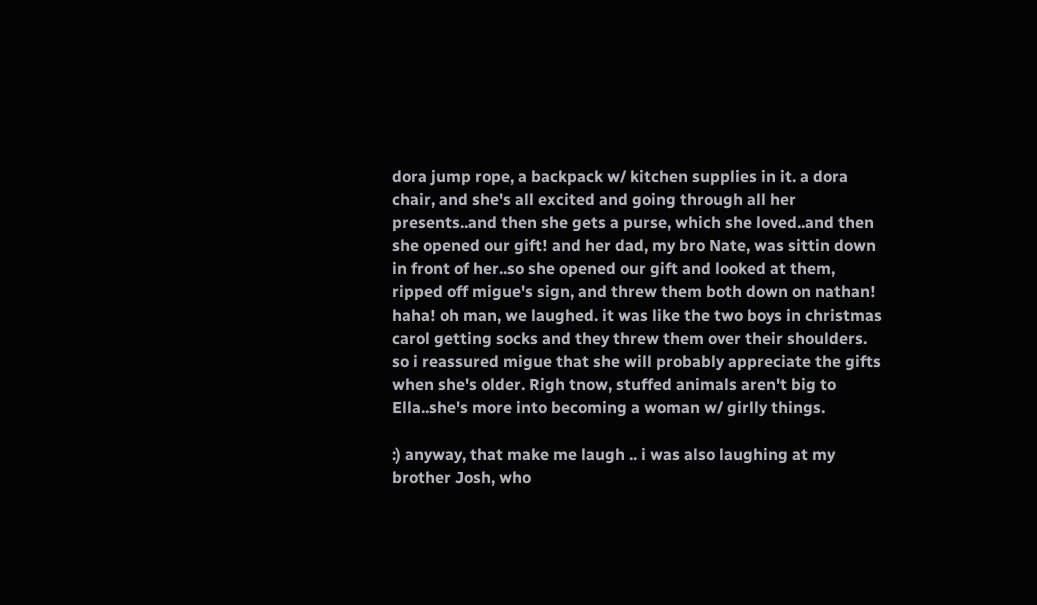dora jump rope, a backpack w/ kitchen supplies in it. a dora chair, and she's all excited and going through all her presents..and then she gets a purse, which she loved..and then she opened our gift! and her dad, my bro Nate, was sittin down in front of her..so she opened our gift and looked at them, ripped off migue's sign, and threw them both down on nathan! haha! oh man, we laughed. it was like the two boys in christmas carol getting socks and they threw them over their shoulders. so i reassured migue that she will probably appreciate the gifts when she's older. Righ tnow, stuffed animals aren't big to Ella..she's more into becoming a woman w/ girlly things.

:) anyway, that make me laugh .. i was also laughing at my brother Josh, who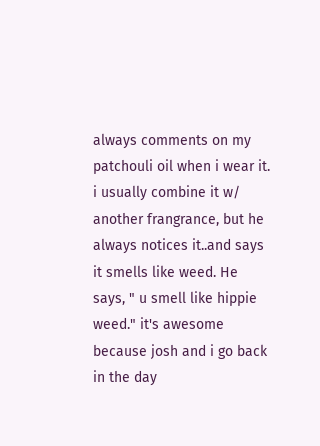always comments on my patchouli oil when i wear it. i usually combine it w/ another frangrance, but he always notices it..and says it smells like weed. He says, " u smell like hippie weed." it's awesome because josh and i go back in the day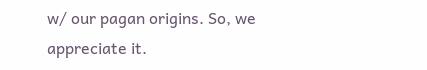w/ our pagan origins. So, we appreciate it.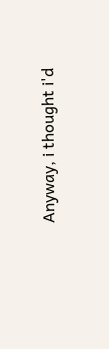Anyway, i thought i'd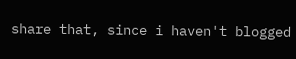share that, since i haven't blogged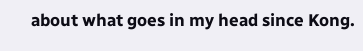about what goes in my head since Kong.